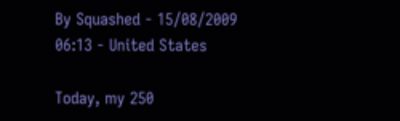By Squashed - 15/08/2009 06:13 - United States

Today, my 250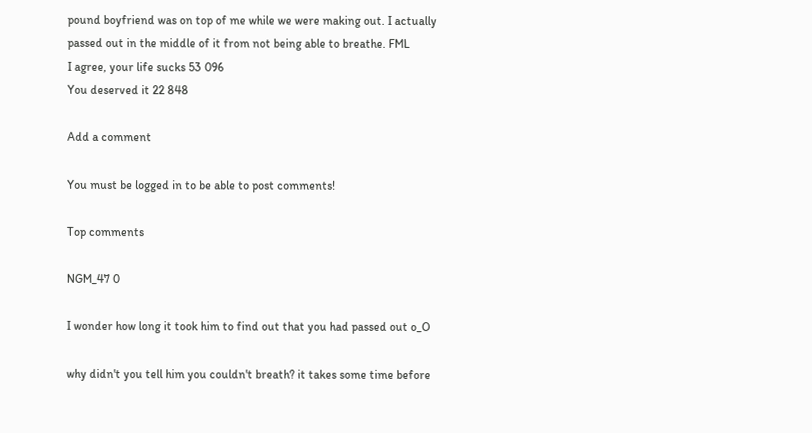pound boyfriend was on top of me while we were making out. I actually passed out in the middle of it from not being able to breathe. FML
I agree, your life sucks 53 096
You deserved it 22 848

Add a comment

You must be logged in to be able to post comments!

Top comments

NGM_47 0

I wonder how long it took him to find out that you had passed out o_O

why didn't you tell him you couldn't breath? it takes some time before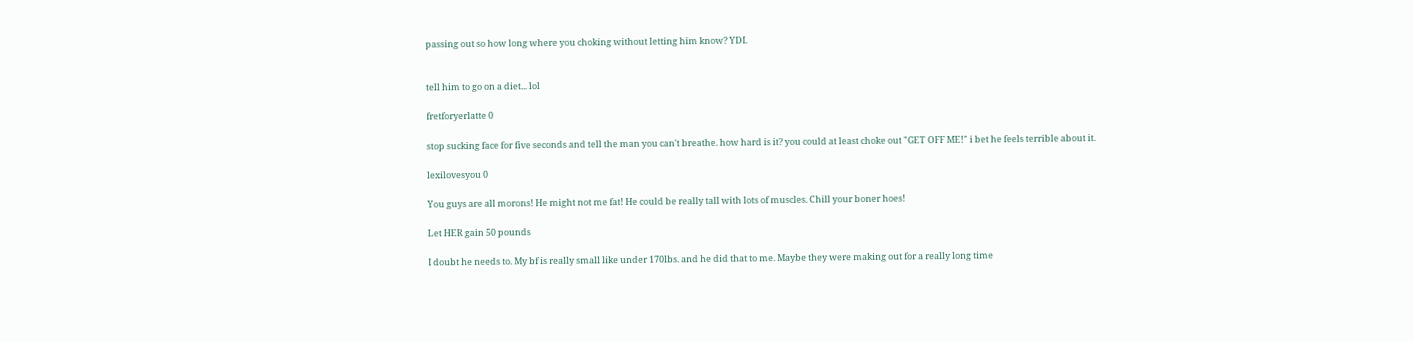passing out so how long where you choking without letting him know? YDI.


tell him to go on a diet... lol

fretforyerlatte 0

stop sucking face for five seconds and tell the man you can't breathe. how hard is it? you could at least choke out "GET OFF ME!" i bet he feels terrible about it.

lexilovesyou 0

You guys are all morons! He might not me fat! He could be really tall with lots of muscles. Chill your boner hoes!

Let HER gain 50 pounds

I doubt he needs to. My bf is really small like under 170lbs. and he did that to me. Maybe they were making out for a really long time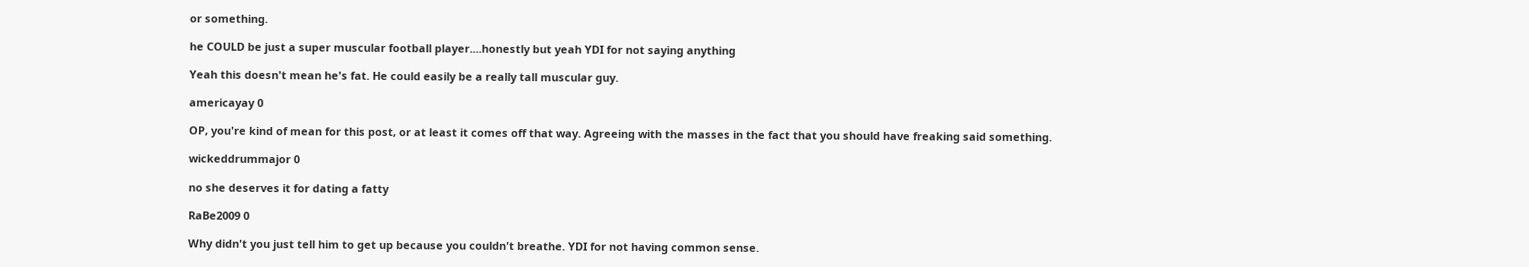or something.

he COULD be just a super muscular football player....honestly but yeah YDI for not saying anything

Yeah this doesn't mean he's fat. He could easily be a really tall muscular guy.

americayay 0

OP, you're kind of mean for this post, or at least it comes off that way. Agreeing with the masses in the fact that you should have freaking said something.

wickeddrummajor 0

no she deserves it for dating a fatty

RaBe2009 0

Why didn't you just tell him to get up because you couldn't breathe. YDI for not having common sense.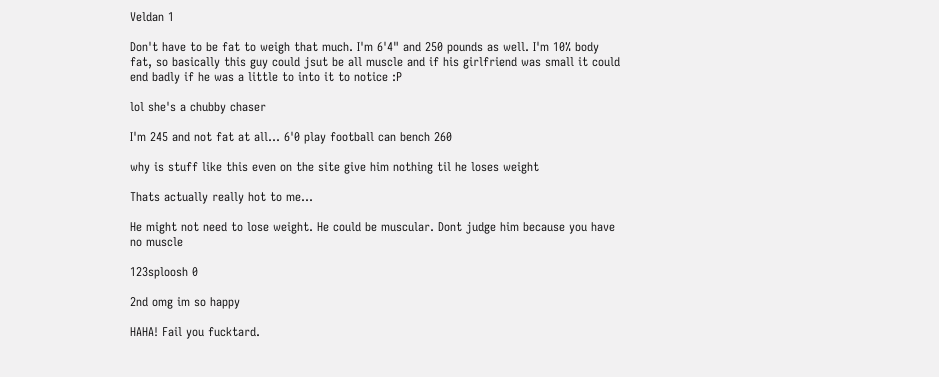Veldan 1

Don't have to be fat to weigh that much. I'm 6'4" and 250 pounds as well. I'm 10% body fat, so basically this guy could jsut be all muscle and if his girlfriend was small it could end badly if he was a little to into it to notice :P

lol she's a chubby chaser

I'm 245 and not fat at all... 6'0 play football can bench 260

why is stuff like this even on the site give him nothing til he loses weight

Thats actually really hot to me...

He might not need to lose weight. He could be muscular. Dont judge him because you have no muscle

123sploosh 0

2nd omg im so happy

HAHA! Fail you fucktard.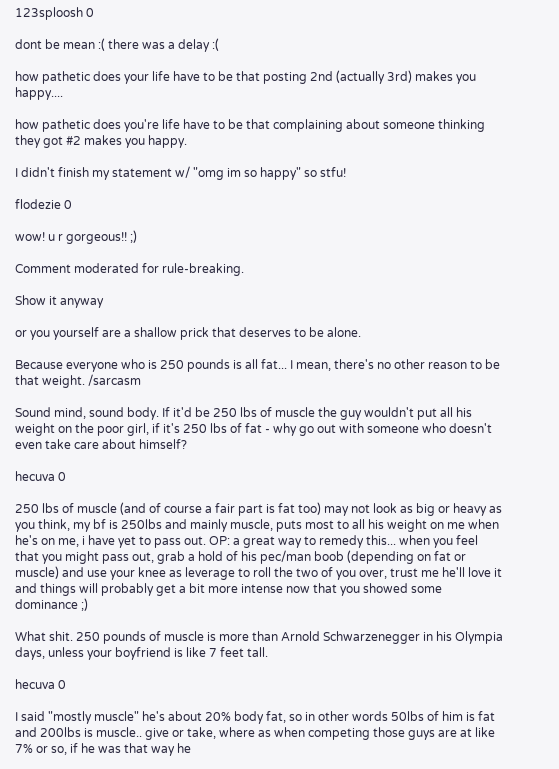123sploosh 0

dont be mean :( there was a delay :(

how pathetic does your life have to be that posting 2nd (actually 3rd) makes you happy....

how pathetic does you're life have to be that complaining about someone thinking they got #2 makes you happy.

I didn't finish my statement w/ "omg im so happy" so stfu!

flodezie 0

wow! u r gorgeous!! ;)

Comment moderated for rule-breaking.

Show it anyway

or you yourself are a shallow prick that deserves to be alone.

Because everyone who is 250 pounds is all fat... I mean, there's no other reason to be that weight. /sarcasm

Sound mind, sound body. If it'd be 250 lbs of muscle the guy wouldn't put all his weight on the poor girl, if it's 250 lbs of fat - why go out with someone who doesn't even take care about himself?

hecuva 0

250 lbs of muscle (and of course a fair part is fat too) may not look as big or heavy as you think, my bf is 250lbs and mainly muscle, puts most to all his weight on me when he's on me, i have yet to pass out. OP: a great way to remedy this... when you feel that you might pass out, grab a hold of his pec/man boob (depending on fat or muscle) and use your knee as leverage to roll the two of you over, trust me he'll love it and things will probably get a bit more intense now that you showed some dominance ;)

What shit. 250 pounds of muscle is more than Arnold Schwarzenegger in his Olympia days, unless your boyfriend is like 7 feet tall.

hecuva 0

I said "mostly muscle" he's about 20% body fat, so in other words 50lbs of him is fat and 200lbs is muscle.. give or take, where as when competing those guys are at like 7% or so, if he was that way he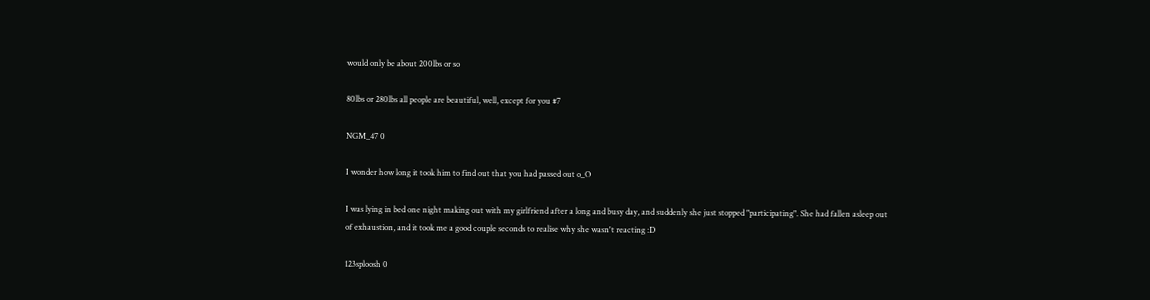would only be about 200lbs or so

80lbs or 280lbs all people are beautiful, well, except for you #7

NGM_47 0

I wonder how long it took him to find out that you had passed out o_O

I was lying in bed one night making out with my girlfriend after a long and busy day, and suddenly she just stopped "participating". She had fallen asleep out of exhaustion, and it took me a good couple seconds to realise why she wasn't reacting :D

123sploosh 0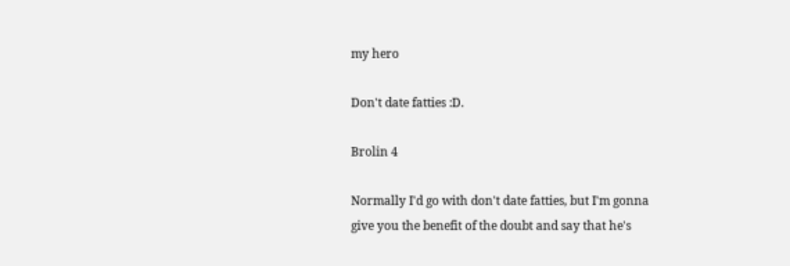my hero

Don't date fatties :D.

Brolin 4

Normally I'd go with don't date fatties, but I'm gonna give you the benefit of the doubt and say that he's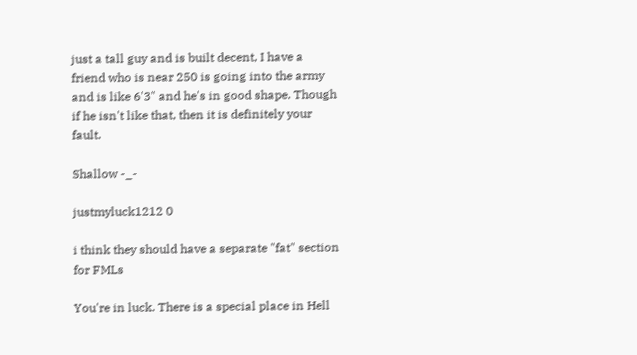just a tall guy and is built decent, I have a friend who is near 250 is going into the army and is like 6'3" and he's in good shape. Though if he isn't like that, then it is definitely your fault.

Shallow -_-

justmyluck1212 0

i think they should have a separate "fat" section for FMLs

You're in luck. There is a special place in Hell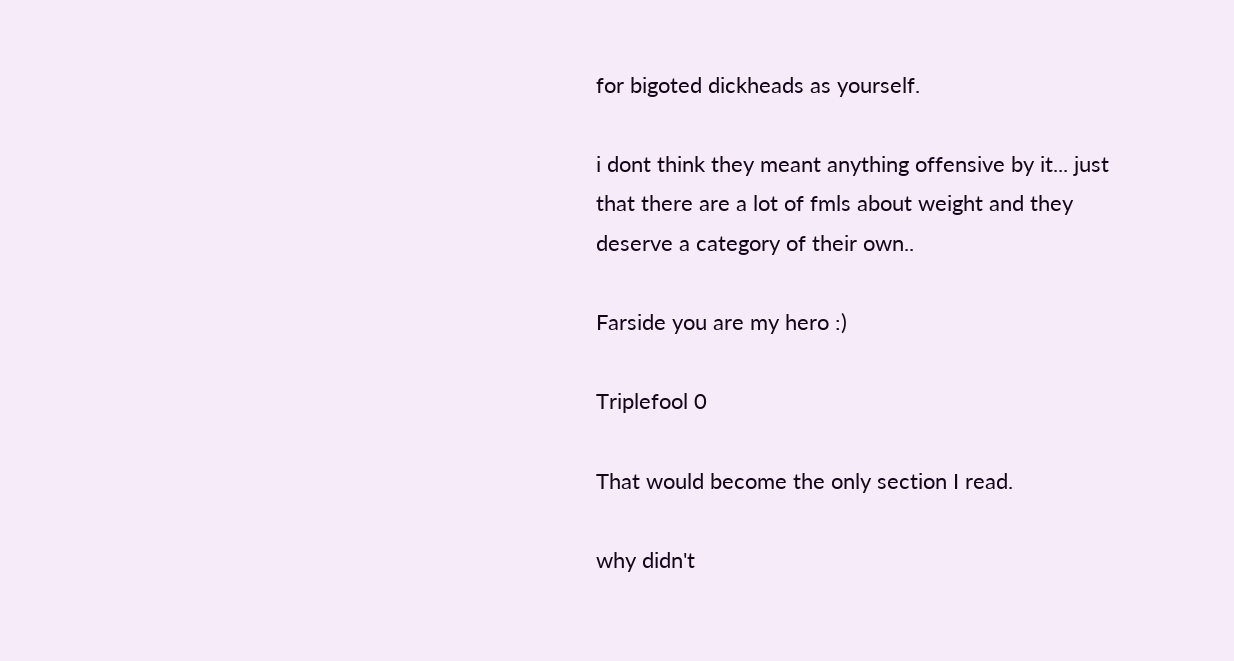for bigoted dickheads as yourself.

i dont think they meant anything offensive by it... just that there are a lot of fmls about weight and they deserve a category of their own..

Farside you are my hero :)

Triplefool 0

That would become the only section I read.

why didn't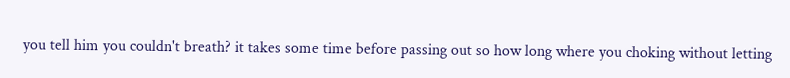you tell him you couldn't breath? it takes some time before passing out so how long where you choking without letting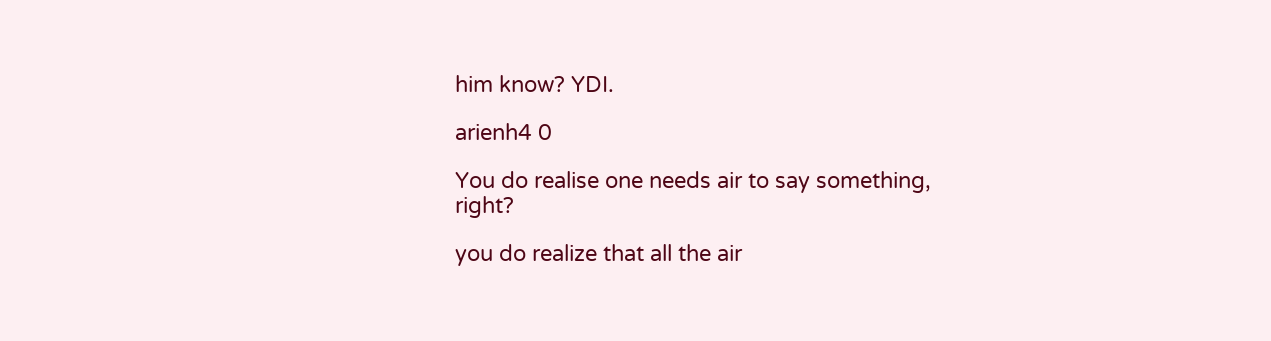him know? YDI.

arienh4 0

You do realise one needs air to say something, right?

you do realize that all the air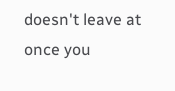doesn't leave at once you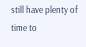still have plenty of time to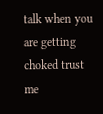talk when you are getting choked trust me